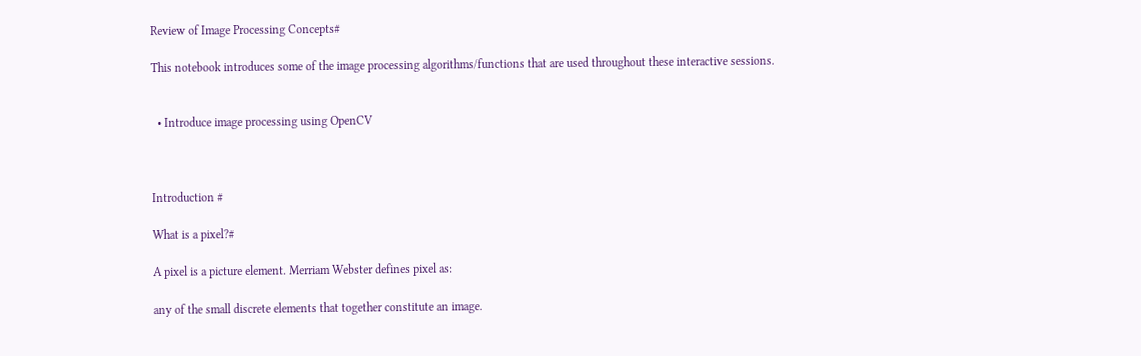Review of Image Processing Concepts#

This notebook introduces some of the image processing algorithms/functions that are used throughout these interactive sessions.


  • Introduce image processing using OpenCV



Introduction #

What is a pixel?#

A pixel is a picture element. Merriam Webster defines pixel as:

any of the small discrete elements that together constitute an image.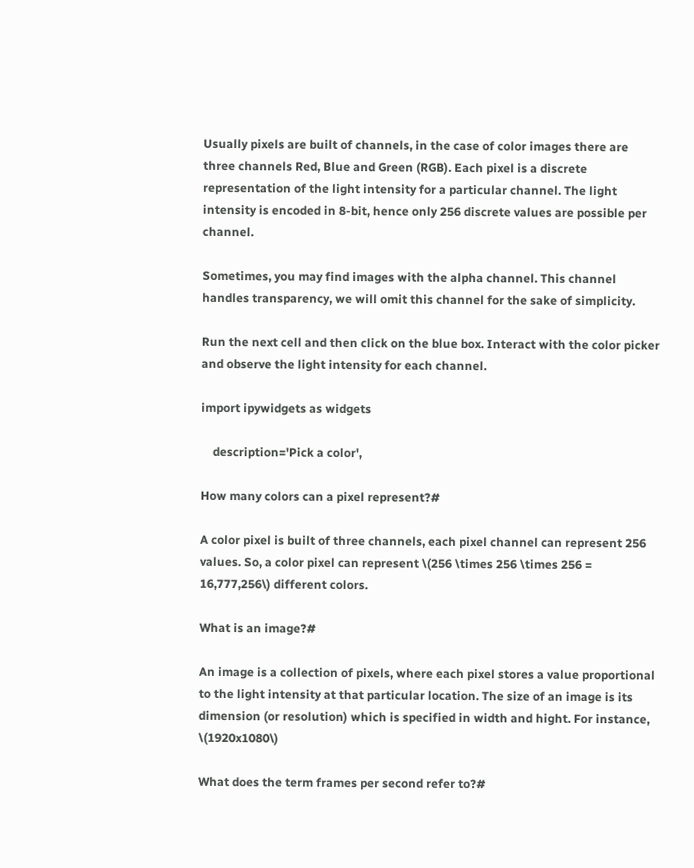Usually pixels are built of channels, in the case of color images there are three channels Red, Blue and Green (RGB). Each pixel is a discrete representation of the light intensity for a particular channel. The light intensity is encoded in 8-bit, hence only 256 discrete values are possible per channel.

Sometimes, you may find images with the alpha channel. This channel handles transparency, we will omit this channel for the sake of simplicity.

Run the next cell and then click on the blue box. Interact with the color picker and observe the light intensity for each channel.

import ipywidgets as widgets

    description='Pick a color',

How many colors can a pixel represent?#

A color pixel is built of three channels, each pixel channel can represent 256 values. So, a color pixel can represent \(256 \times 256 \times 256 = 16,777,256\) different colors.

What is an image?#

An image is a collection of pixels, where each pixel stores a value proportional to the light intensity at that particular location. The size of an image is its dimension (or resolution) which is specified in width and hight. For instance, \(1920x1080\)

What does the term frames per second refer to?#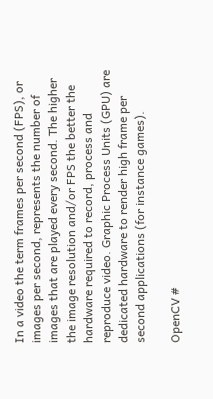In a video the term frames per second (FPS), or images per second, represents the number of images that are played every second. The higher the image resolution and/or FPS the better the hardware required to record, process and reproduce video. Graphic Process Units (GPU) are dedicated hardware to render high frame per second applications (for instance games).

OpenCV #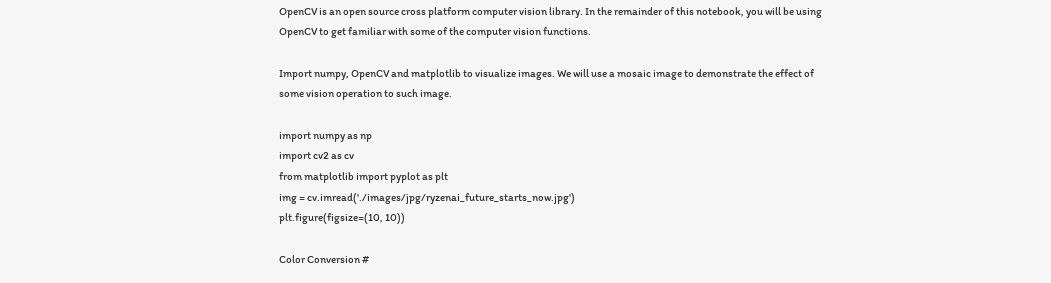OpenCV is an open source cross platform computer vision library. In the remainder of this notebook, you will be using OpenCV to get familiar with some of the computer vision functions.

Import numpy, OpenCV and matplotlib to visualize images. We will use a mosaic image to demonstrate the effect of some vision operation to such image.

import numpy as np
import cv2 as cv
from matplotlib import pyplot as plt
img = cv.imread('./images/jpg/ryzenai_future_starts_now.jpg')
plt.figure(figsize=(10, 10))

Color Conversion #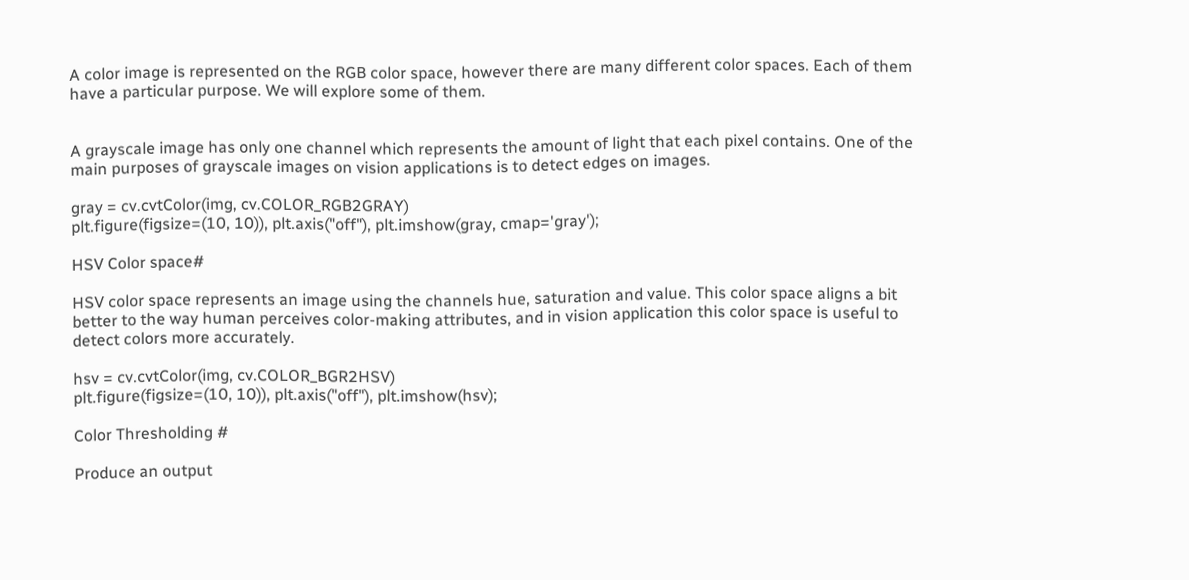A color image is represented on the RGB color space, however there are many different color spaces. Each of them have a particular purpose. We will explore some of them.


A grayscale image has only one channel which represents the amount of light that each pixel contains. One of the main purposes of grayscale images on vision applications is to detect edges on images.

gray = cv.cvtColor(img, cv.COLOR_RGB2GRAY)
plt.figure(figsize=(10, 10)), plt.axis("off"), plt.imshow(gray, cmap='gray');

HSV Color space#

HSV color space represents an image using the channels hue, saturation and value. This color space aligns a bit better to the way human perceives color-making attributes, and in vision application this color space is useful to detect colors more accurately.

hsv = cv.cvtColor(img, cv.COLOR_BGR2HSV)
plt.figure(figsize=(10, 10)), plt.axis("off"), plt.imshow(hsv);

Color Thresholding #

Produce an output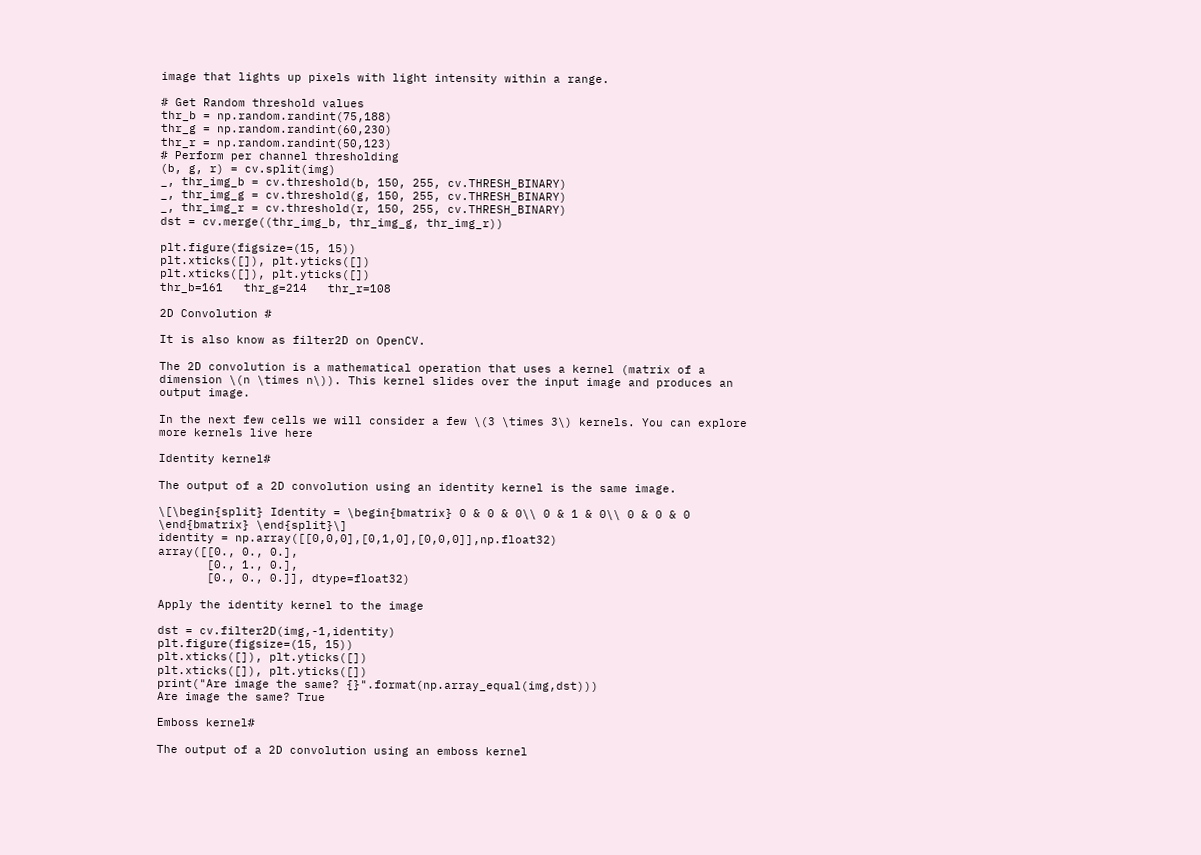image that lights up pixels with light intensity within a range.

# Get Random threshold values
thr_b = np.random.randint(75,188)
thr_g = np.random.randint(60,230)
thr_r = np.random.randint(50,123)
# Perform per channel thresholding
(b, g, r) = cv.split(img)
_, thr_img_b = cv.threshold(b, 150, 255, cv.THRESH_BINARY)
_, thr_img_g = cv.threshold(g, 150, 255, cv.THRESH_BINARY)
_, thr_img_r = cv.threshold(r, 150, 255, cv.THRESH_BINARY)
dst = cv.merge((thr_img_b, thr_img_g, thr_img_r))

plt.figure(figsize=(15, 15))
plt.xticks([]), plt.yticks([])
plt.xticks([]), plt.yticks([])
thr_b=161   thr_g=214   thr_r=108

2D Convolution #

It is also know as filter2D on OpenCV.

The 2D convolution is a mathematical operation that uses a kernel (matrix of a dimension \(n \times n\)). This kernel slides over the input image and produces an output image.

In the next few cells we will consider a few \(3 \times 3\) kernels. You can explore more kernels live here

Identity kernel#

The output of a 2D convolution using an identity kernel is the same image.

\[\begin{split} Identity = \begin{bmatrix} 0 & 0 & 0\\ 0 & 1 & 0\\ 0 & 0 & 0 \end{bmatrix} \end{split}\]
identity = np.array([[0,0,0],[0,1,0],[0,0,0]],np.float32)
array([[0., 0., 0.],
       [0., 1., 0.],
       [0., 0., 0.]], dtype=float32)

Apply the identity kernel to the image

dst = cv.filter2D(img,-1,identity)
plt.figure(figsize=(15, 15))
plt.xticks([]), plt.yticks([])
plt.xticks([]), plt.yticks([])
print("Are image the same? {}".format(np.array_equal(img,dst)))
Are image the same? True

Emboss kernel#

The output of a 2D convolution using an emboss kernel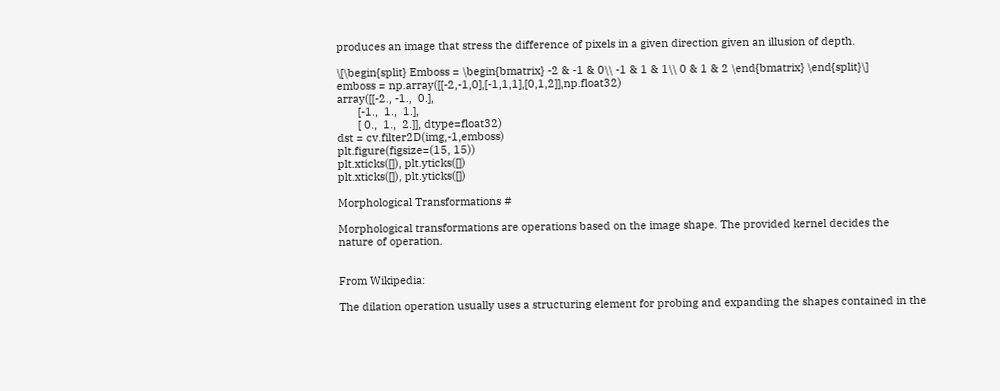produces an image that stress the difference of pixels in a given direction given an illusion of depth.

\[\begin{split} Emboss = \begin{bmatrix} -2 & -1 & 0\\ -1 & 1 & 1\\ 0 & 1 & 2 \end{bmatrix} \end{split}\]
emboss = np.array([[-2,-1,0],[-1,1,1],[0,1,2]],np.float32)
array([[-2., -1.,  0.],
       [-1.,  1.,  1.],
       [ 0.,  1.,  2.]], dtype=float32)
dst = cv.filter2D(img,-1,emboss)
plt.figure(figsize=(15, 15))
plt.xticks([]), plt.yticks([])
plt.xticks([]), plt.yticks([])

Morphological Transformations #

Morphological transformations are operations based on the image shape. The provided kernel decides the nature of operation.


From Wikipedia:

The dilation operation usually uses a structuring element for probing and expanding the shapes contained in the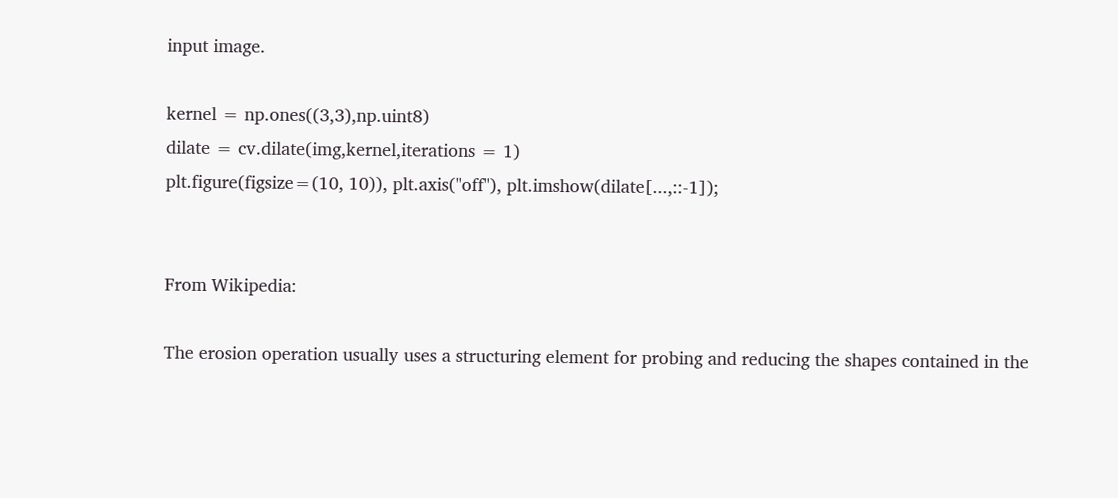input image.

kernel = np.ones((3,3),np.uint8)
dilate = cv.dilate(img,kernel,iterations = 1)
plt.figure(figsize=(10, 10)), plt.axis("off"), plt.imshow(dilate[...,::-1]);


From Wikipedia:

The erosion operation usually uses a structuring element for probing and reducing the shapes contained in the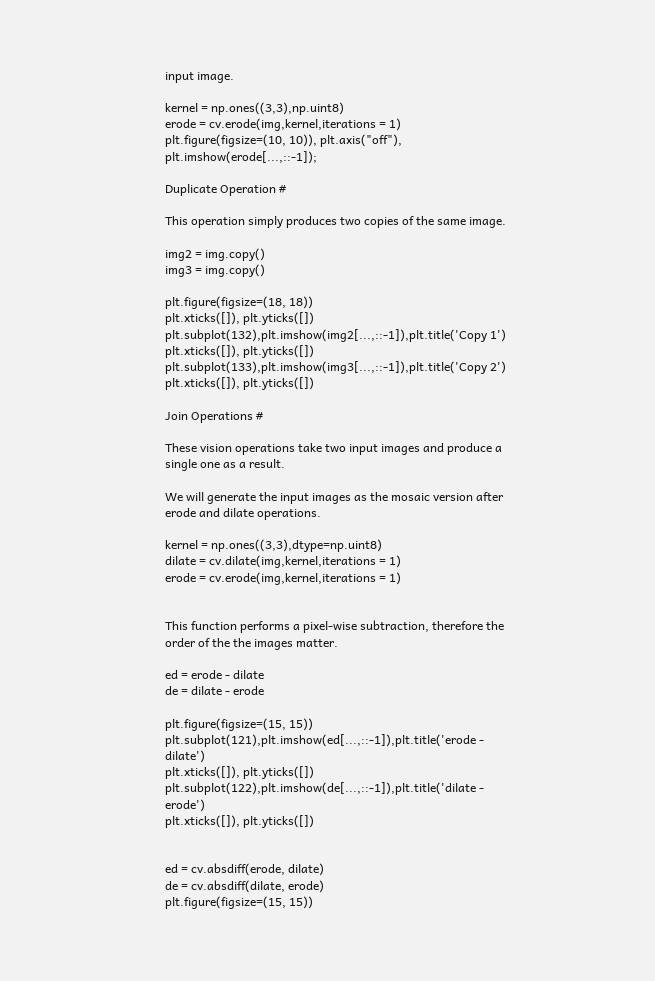input image.

kernel = np.ones((3,3),np.uint8)
erode = cv.erode(img,kernel,iterations = 1)
plt.figure(figsize=(10, 10)), plt.axis("off"), plt.imshow(erode[...,::-1]);

Duplicate Operation #

This operation simply produces two copies of the same image.

img2 = img.copy()
img3 = img.copy()

plt.figure(figsize=(18, 18))
plt.xticks([]), plt.yticks([])
plt.subplot(132),plt.imshow(img2[...,::-1]),plt.title('Copy 1')
plt.xticks([]), plt.yticks([])
plt.subplot(133),plt.imshow(img3[...,::-1]),plt.title('Copy 2')
plt.xticks([]), plt.yticks([])

Join Operations #

These vision operations take two input images and produce a single one as a result.

We will generate the input images as the mosaic version after erode and dilate operations.

kernel = np.ones((3,3),dtype=np.uint8)
dilate = cv.dilate(img,kernel,iterations = 1)
erode = cv.erode(img,kernel,iterations = 1)


This function performs a pixel-wise subtraction, therefore the order of the the images matter.

ed = erode - dilate
de = dilate - erode

plt.figure(figsize=(15, 15))
plt.subplot(121),plt.imshow(ed[...,::-1]),plt.title('erode - dilate')
plt.xticks([]), plt.yticks([])
plt.subplot(122),plt.imshow(de[...,::-1]),plt.title('dilate - erode')
plt.xticks([]), plt.yticks([])


ed = cv.absdiff(erode, dilate)
de = cv.absdiff(dilate, erode)
plt.figure(figsize=(15, 15))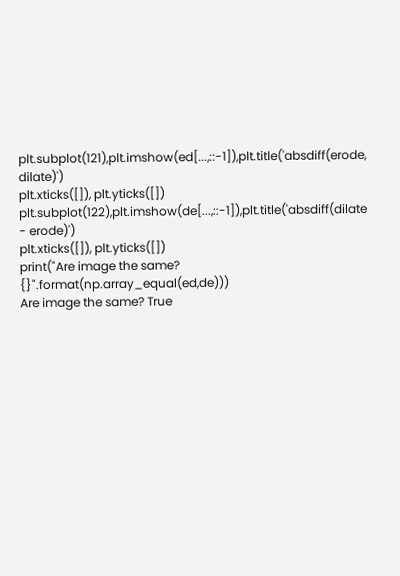plt.subplot(121),plt.imshow(ed[...,::-1]),plt.title('absdiff(erode, dilate)')
plt.xticks([]), plt.yticks([])
plt.subplot(122),plt.imshow(de[...,::-1]),plt.title('absdiff(dilate - erode)')
plt.xticks([]), plt.yticks([])
print("Are image the same? {}".format(np.array_equal(ed,de)))
Are image the same? True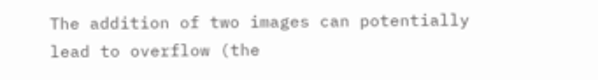The addition of two images can potentially lead to overflow (the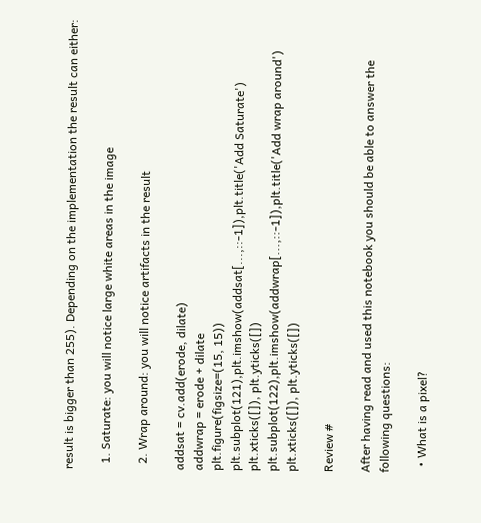result is bigger than 255). Depending on the implementation the result can either:

  1. Saturate: you will notice large white areas in the image

  2. Wrap around: you will notice artifacts in the result

addsat = cv.add(erode, dilate)
addwrap = erode + dilate
plt.figure(figsize=(15, 15))
plt.subplot(121),plt.imshow(addsat[...,::-1]),plt.title('Add Saturate')
plt.xticks([]), plt.yticks([])
plt.subplot(122),plt.imshow(addwrap[...,::-1]),plt.title('Add wrap around')
plt.xticks([]), plt.yticks([])

Review #

After having read and used this notebook you should be able to answer the following questions:

  • What is a pixel?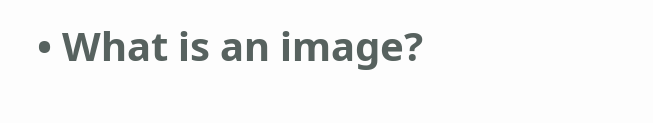• What is an image?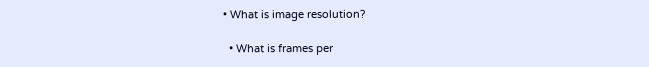• What is image resolution?

  • What is frames per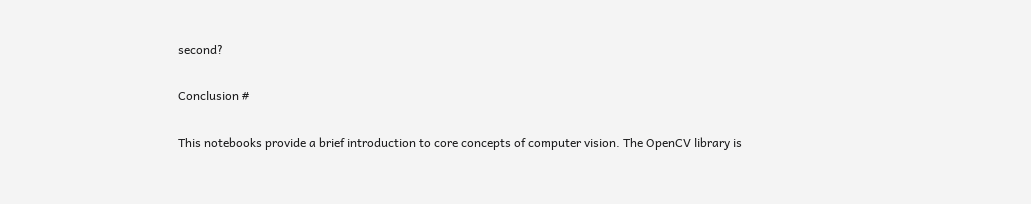second?

Conclusion #

This notebooks provide a brief introduction to core concepts of computer vision. The OpenCV library is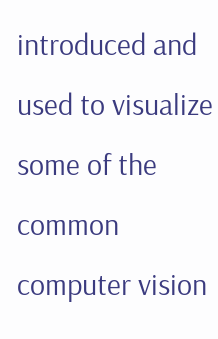introduced and used to visualize some of the common computer vision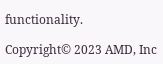functionality.

Copyright© 2023 AMD, Inc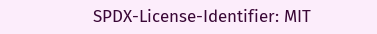SPDX-License-Identifier: MIT